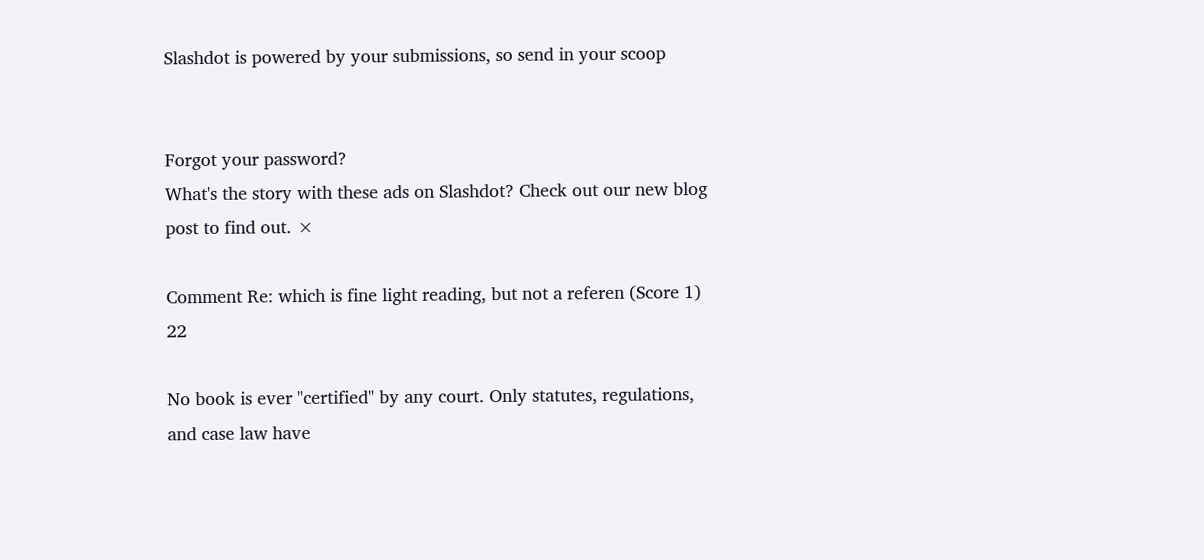Slashdot is powered by your submissions, so send in your scoop


Forgot your password?
What's the story with these ads on Slashdot? Check out our new blog post to find out. ×

Comment Re: which is fine light reading, but not a referen (Score 1) 22

No book is ever "certified" by any court. Only statutes, regulations, and case law have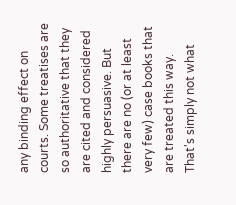any binding effect on courts. Some treatises are so authoritative that they are cited and considered highly persuasive. But there are no (or at least very few) case books that are treated this way. That's simply not what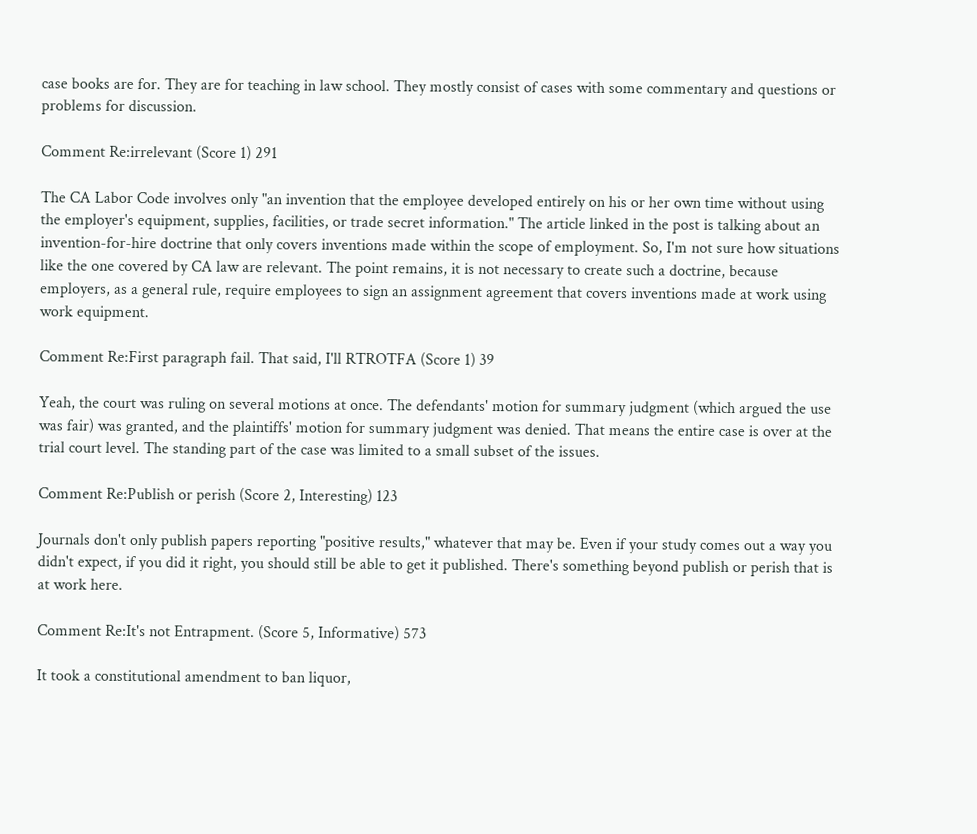case books are for. They are for teaching in law school. They mostly consist of cases with some commentary and questions or problems for discussion.

Comment Re:irrelevant (Score 1) 291

The CA Labor Code involves only "an invention that the employee developed entirely on his or her own time without using the employer's equipment, supplies, facilities, or trade secret information." The article linked in the post is talking about an invention-for-hire doctrine that only covers inventions made within the scope of employment. So, I'm not sure how situations like the one covered by CA law are relevant. The point remains, it is not necessary to create such a doctrine, because employers, as a general rule, require employees to sign an assignment agreement that covers inventions made at work using work equipment.

Comment Re:First paragraph fail. That said, I'll RTROTFA (Score 1) 39

Yeah, the court was ruling on several motions at once. The defendants' motion for summary judgment (which argued the use was fair) was granted, and the plaintiffs' motion for summary judgment was denied. That means the entire case is over at the trial court level. The standing part of the case was limited to a small subset of the issues.

Comment Re:Publish or perish (Score 2, Interesting) 123

Journals don't only publish papers reporting "positive results," whatever that may be. Even if your study comes out a way you didn't expect, if you did it right, you should still be able to get it published. There's something beyond publish or perish that is at work here.

Comment Re:It's not Entrapment. (Score 5, Informative) 573

It took a constitutional amendment to ban liquor,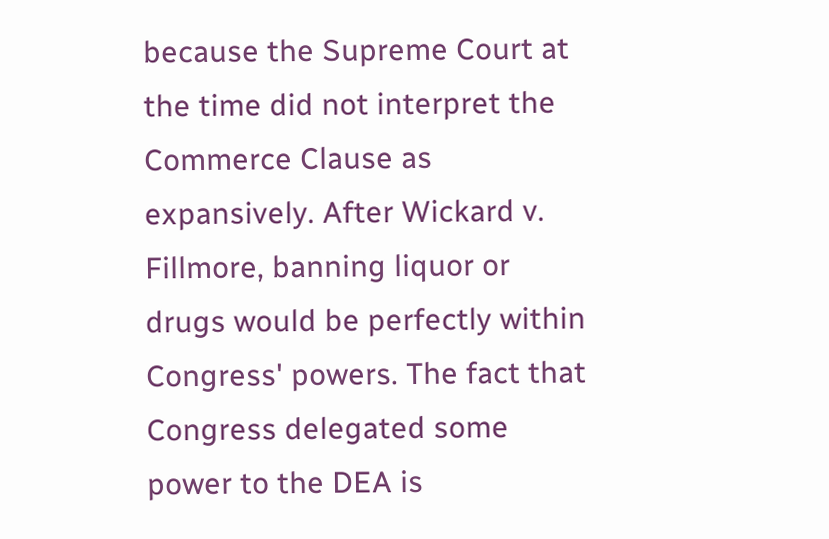because the Supreme Court at the time did not interpret the Commerce Clause as expansively. After Wickard v. Fillmore, banning liquor or drugs would be perfectly within Congress' powers. The fact that Congress delegated some power to the DEA is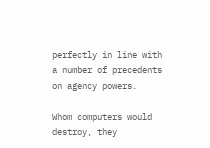perfectly in line with a number of precedents on agency powers.

Whom computers would destroy, they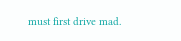must first drive mad.